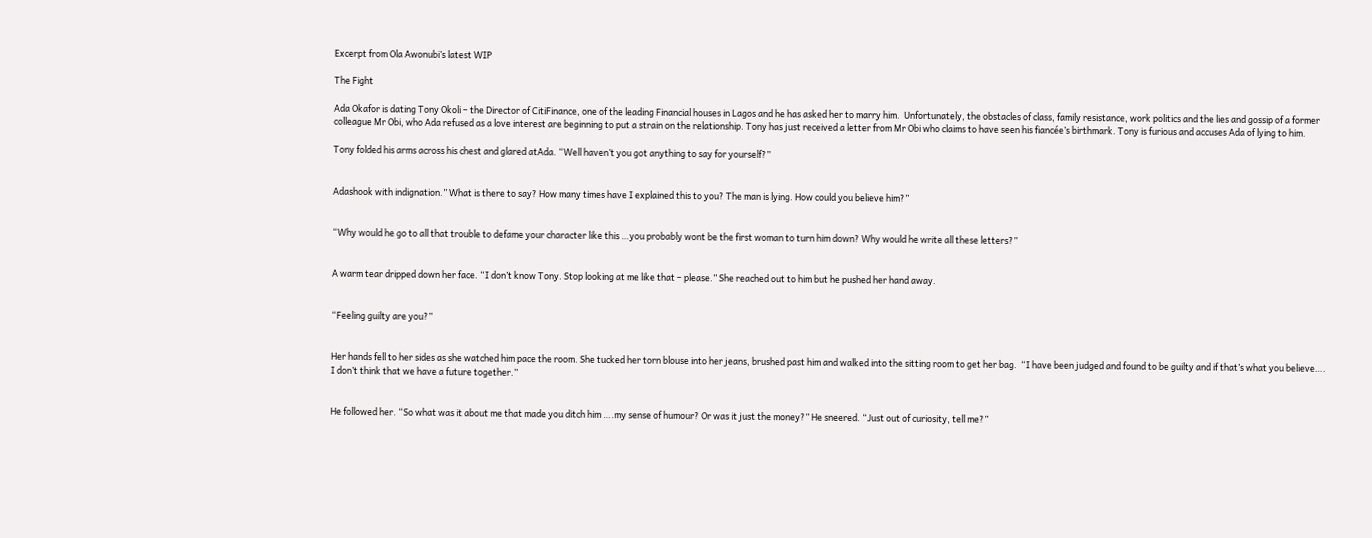Excerpt from Ola Awonubi’s latest WIP

The Fight

Ada Okafor is dating Tony Okoli – the Director of CitiFinance, one of the leading Financial houses in Lagos and he has asked her to marry him.  Unfortunately, the obstacles of class, family resistance, work politics and the lies and gossip of a former colleague Mr Obi, who Ada refused as a love interest are beginning to put a strain on the relationship. Tony has just received a letter from Mr Obi who claims to have seen his fiancée’s birthmark. Tony is furious and accuses Ada of lying to him.

Tony folded his arms across his chest and glared atAda. “Well haven’t you got anything to say for yourself?”


Adashook with indignation.” What is there to say? How many times have I explained this to you? The man is lying. How could you believe him?”


“Why would he go to all that trouble to defame your character like this …you probably wont be the first woman to turn him down? Why would he write all these letters?”


A warm tear dripped down her face. “I don’t know Tony. Stop looking at me like that – please.” She reached out to him but he pushed her hand away.


“Feeling guilty are you?”


Her hands fell to her sides as she watched him pace the room. She tucked her torn blouse into her jeans, brushed past him and walked into the sitting room to get her bag.  “I have been judged and found to be guilty and if that’s what you believe…. I don’t think that we have a future together.”


He followed her. “So what was it about me that made you ditch him ….my sense of humour? Or was it just the money?” He sneered. “Just out of curiosity, tell me?”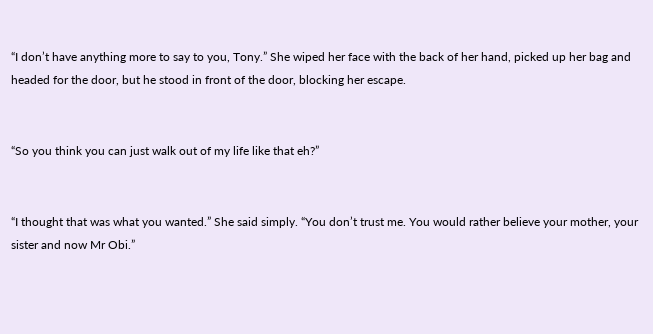“I don’t have anything more to say to you, Tony.” She wiped her face with the back of her hand, picked up her bag and headed for the door, but he stood in front of the door, blocking her escape.


“So you think you can just walk out of my life like that eh?”


“I thought that was what you wanted.” She said simply. “You don’t trust me. You would rather believe your mother, your sister and now Mr Obi.”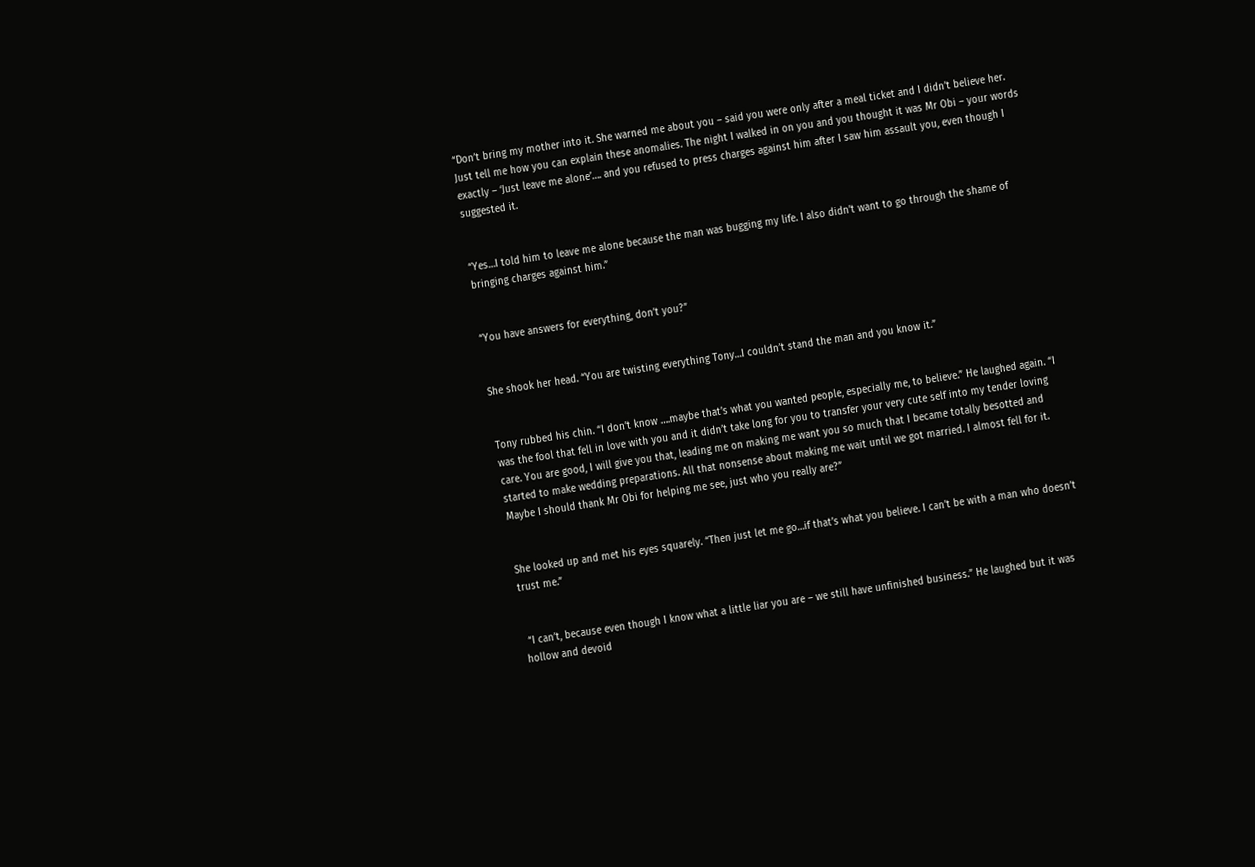“Don’t bring my mother into it. She warned me about you – said you were only after a meal ticket and I didn’t believe her. Just tell me how you can explain these anomalies. The night I walked in on you and you thought it was Mr Obi – your words exactly – ‘Just leave me alone’…. and you refused to press charges against him after I saw him assault you, even though I suggested it.


“Yes…I told him to leave me alone because the man was bugging my life. I also didn’t want to go through the shame of bringing charges against him.”


“You have answers for everything, don’t you?”


She shook her head. “You are twisting everything Tony…I couldn’t stand the man and you know it.”


Tony rubbed his chin. “I don’t know ….maybe that’s what you wanted people, especially me, to believe.” He laughed again. “I was the fool that fell in love with you and it didn’t take long for you to transfer your very cute self into my tender loving care. You are good, I will give you that, leading me on making me want you so much that I became totally besotted and started to make wedding preparations. All that nonsense about making me wait until we got married. I almost fell for it. Maybe I should thank Mr Obi for helping me see, just who you really are?”


She looked up and met his eyes squarely. “Then just let me go…if that’s what you believe. I can’t be with a man who doesn’t trust me.”


 “I can’t, because even though I know what a little liar you are – we still have unfinished business.” He laughed but it was hollow and devoid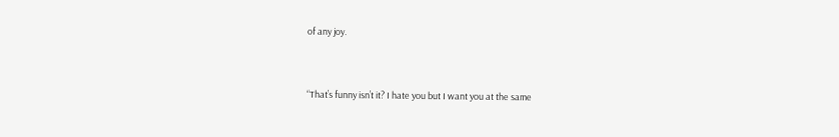of any joy.


“That’s funny isn’t it? I hate you but I want you at the same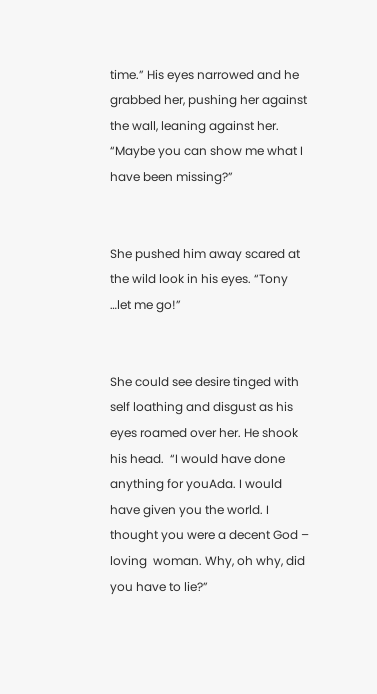time.” His eyes narrowed and he grabbed her, pushing her against the wall, leaning against her. “Maybe you can show me what I have been missing?”


She pushed him away scared at the wild look in his eyes. “Tony …let me go!”


She could see desire tinged with self loathing and disgust as his eyes roamed over her. He shook his head.  “I would have done anything for youAda. I would have given you the world. I thought you were a decent God – loving  woman. Why, oh why, did you have to lie?”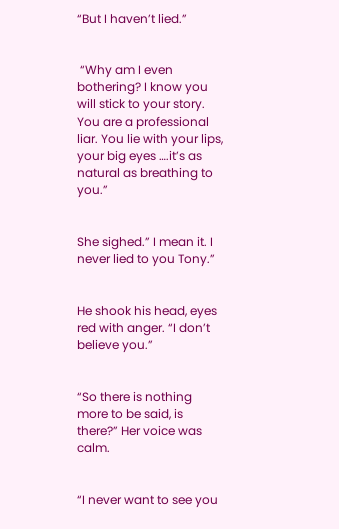“But I haven’t lied.”


 “Why am I even bothering? I know you will stick to your story. You are a professional liar. You lie with your lips, your big eyes ….it’s as natural as breathing to you.”


She sighed.” I mean it. I never lied to you Tony.”


He shook his head, eyes red with anger. “I don’t believe you.”


“So there is nothing more to be said, is there?” Her voice was calm.


“I never want to see you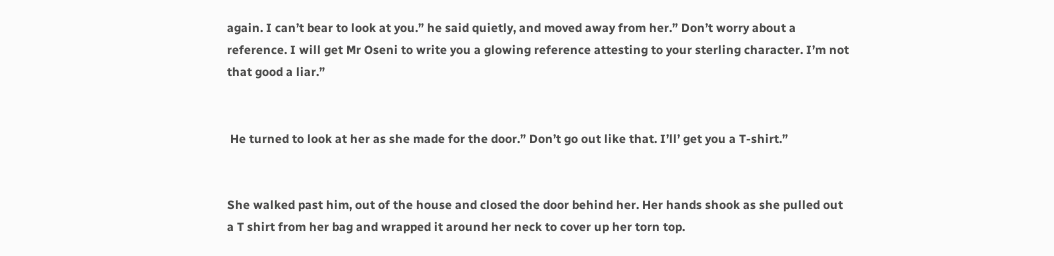again. I can’t bear to look at you.” he said quietly, and moved away from her.” Don’t worry about a reference. I will get Mr Oseni to write you a glowing reference attesting to your sterling character. I’m not that good a liar.”


 He turned to look at her as she made for the door.” Don’t go out like that. I’ll’ get you a T-shirt.”


She walked past him, out of the house and closed the door behind her. Her hands shook as she pulled out a T shirt from her bag and wrapped it around her neck to cover up her torn top.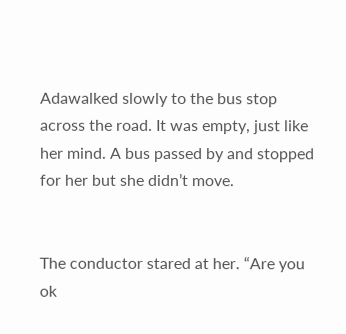Adawalked slowly to the bus stop across the road. It was empty, just like her mind. A bus passed by and stopped for her but she didn’t move.


The conductor stared at her. “Are you ok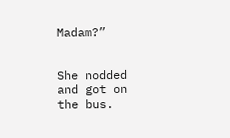Madam?”


She nodded and got on the bus.